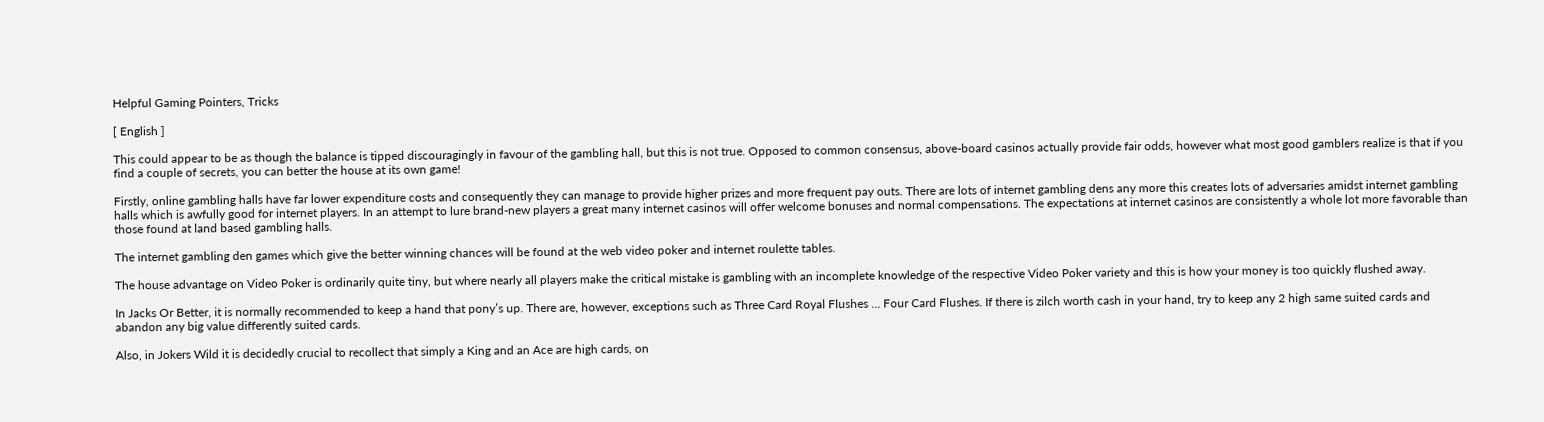Helpful Gaming Pointers, Tricks

[ English ]

This could appear to be as though the balance is tipped discouragingly in favour of the gambling hall, but this is not true. Opposed to common consensus, above-board casinos actually provide fair odds, however what most good gamblers realize is that if you find a couple of secrets, you can better the house at its own game!

Firstly, online gambling halls have far lower expenditure costs and consequently they can manage to provide higher prizes and more frequent pay outs. There are lots of internet gambling dens any more this creates lots of adversaries amidst internet gambling halls which is awfully good for internet players. In an attempt to lure brand-new players a great many internet casinos will offer welcome bonuses and normal compensations. The expectations at internet casinos are consistently a whole lot more favorable than those found at land based gambling halls.

The internet gambling den games which give the better winning chances will be found at the web video poker and internet roulette tables.

The house advantage on Video Poker is ordinarily quite tiny, but where nearly all players make the critical mistake is gambling with an incomplete knowledge of the respective Video Poker variety and this is how your money is too quickly flushed away.

In Jacks Or Better, it is normally recommended to keep a hand that pony’s up. There are, however, exceptions such as Three Card Royal Flushes … Four Card Flushes. If there is zilch worth cash in your hand, try to keep any 2 high same suited cards and abandon any big value differently suited cards.

Also, in Jokers Wild it is decidedly crucial to recollect that simply a King and an Ace are high cards, on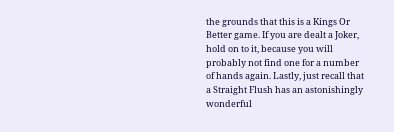the grounds that this is a Kings Or Better game. If you are dealt a Joker, hold on to it, because you will probably not find one for a number of hands again. Lastly, just recall that a Straight Flush has an astonishingly wonderful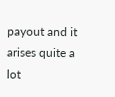payout and it arises quite a lot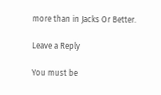more than in Jacks Or Better.

Leave a Reply

You must be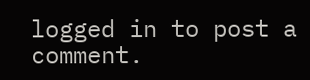logged in to post a comment.